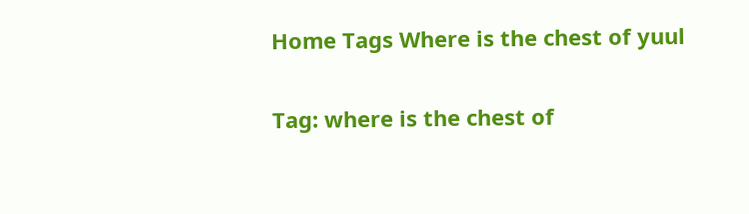Home Tags Where is the chest of yuul

Tag: where is the chest of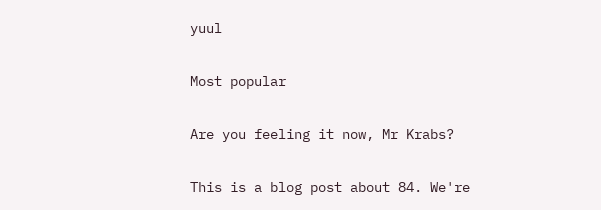yuul

Most popular

Are you feeling it now, Mr Krabs?

This is a blog post about 84. We're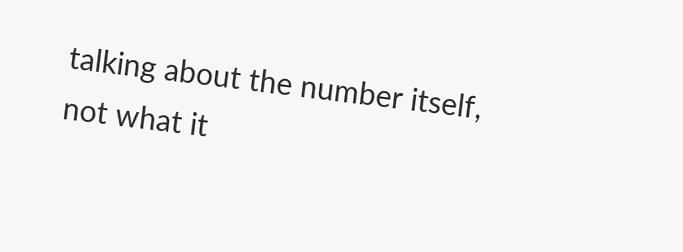talking about the number itself, not what it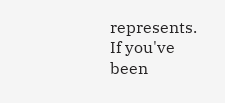represents. If you've been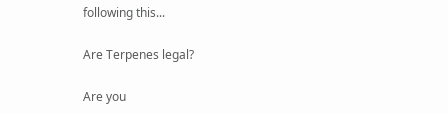following this...

Are Terpenes legal?

Are you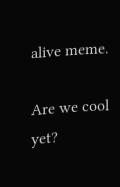alive meme.

Are we cool yet?